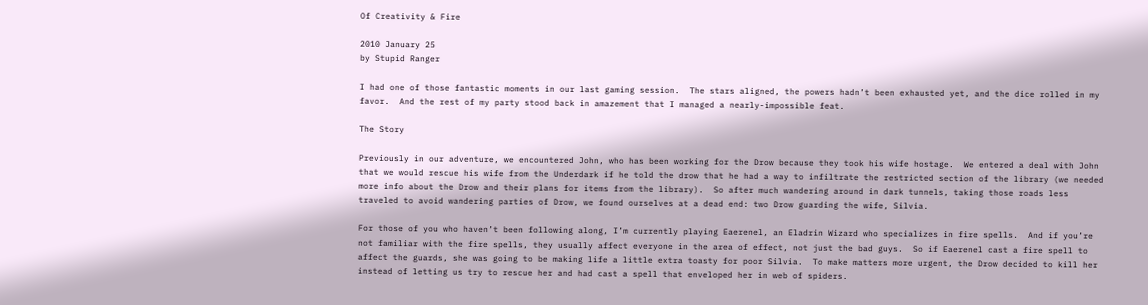Of Creativity & Fire

2010 January 25
by Stupid Ranger

I had one of those fantastic moments in our last gaming session.  The stars aligned, the powers hadn’t been exhausted yet, and the dice rolled in my favor.  And the rest of my party stood back in amazement that I managed a nearly-impossible feat.

The Story

Previously in our adventure, we encountered John, who has been working for the Drow because they took his wife hostage.  We entered a deal with John that we would rescue his wife from the Underdark if he told the drow that he had a way to infiltrate the restricted section of the library (we needed more info about the Drow and their plans for items from the library).  So after much wandering around in dark tunnels, taking those roads less traveled to avoid wandering parties of Drow, we found ourselves at a dead end: two Drow guarding the wife, Silvia.

For those of you who haven’t been following along, I’m currently playing Eaerenel, an Eladrin Wizard who specializes in fire spells.  And if you’re not familiar with the fire spells, they usually affect everyone in the area of effect, not just the bad guys.  So if Eaerenel cast a fire spell to affect the guards, she was going to be making life a little extra toasty for poor Silvia.  To make matters more urgent, the Drow decided to kill her instead of letting us try to rescue her and had cast a spell that enveloped her in web of spiders.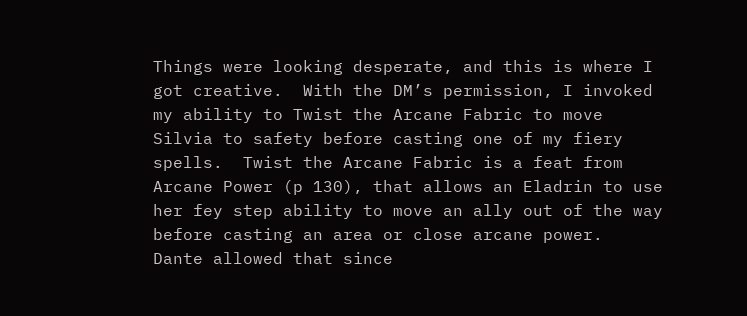Things were looking desperate, and this is where I got creative.  With the DM’s permission, I invoked my ability to Twist the Arcane Fabric to move Silvia to safety before casting one of my fiery spells.  Twist the Arcane Fabric is a feat from Arcane Power (p 130), that allows an Eladrin to use her fey step ability to move an ally out of the way before casting an area or close arcane power.  Dante allowed that since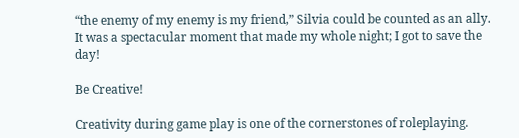“the enemy of my enemy is my friend,” Silvia could be counted as an ally.  It was a spectacular moment that made my whole night; I got to save the day!

Be Creative!

Creativity during game play is one of the cornerstones of roleplaying.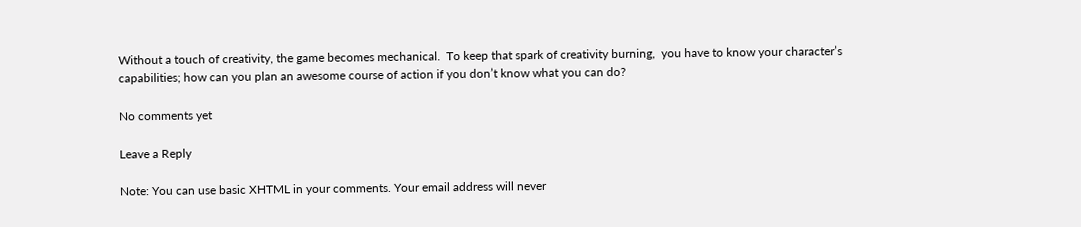Without a touch of creativity, the game becomes mechanical.  To keep that spark of creativity burning,  you have to know your character’s capabilities; how can you plan an awesome course of action if you don’t know what you can do?

No comments yet

Leave a Reply

Note: You can use basic XHTML in your comments. Your email address will never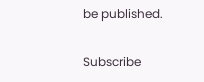be published.

Subscribe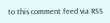to this comment feed via RSS